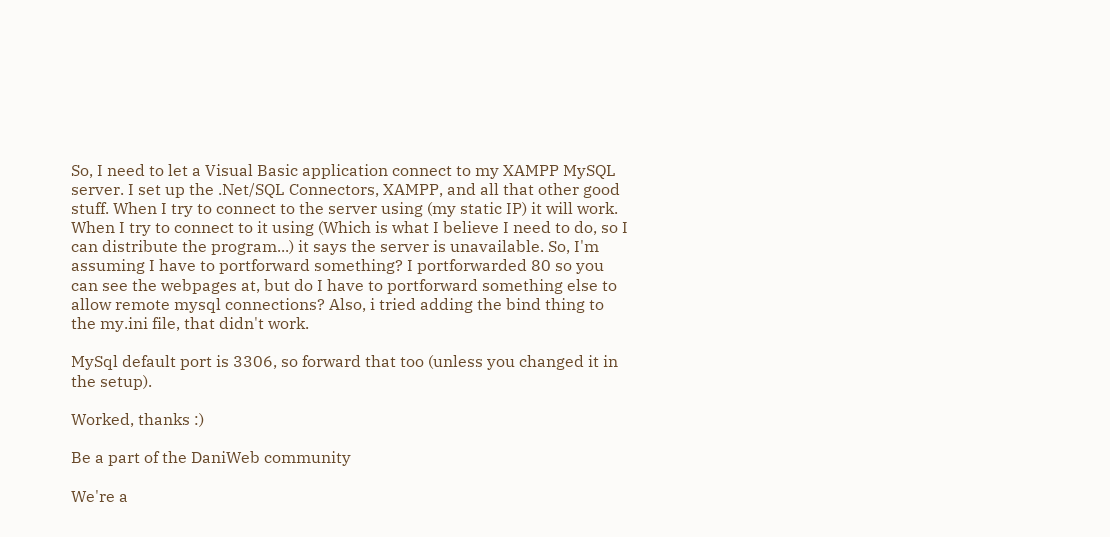So, I need to let a Visual Basic application connect to my XAMPP MySQL server. I set up the .Net/SQL Connectors, XAMPP, and all that other good stuff. When I try to connect to the server using (my static IP) it will work. When I try to connect to it using (Which is what I believe I need to do, so I can distribute the program...) it says the server is unavailable. So, I'm assuming I have to portforward something? I portforwarded 80 so you can see the webpages at, but do I have to portforward something else to allow remote mysql connections? Also, i tried adding the bind thing to the my.ini file, that didn't work.

MySql default port is 3306, so forward that too (unless you changed it in the setup).

Worked, thanks :)

Be a part of the DaniWeb community

We're a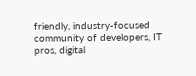friendly, industry-focused community of developers, IT pros, digital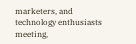marketers, and technology enthusiasts meeting,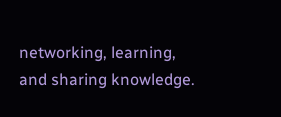networking, learning, and sharing knowledge.